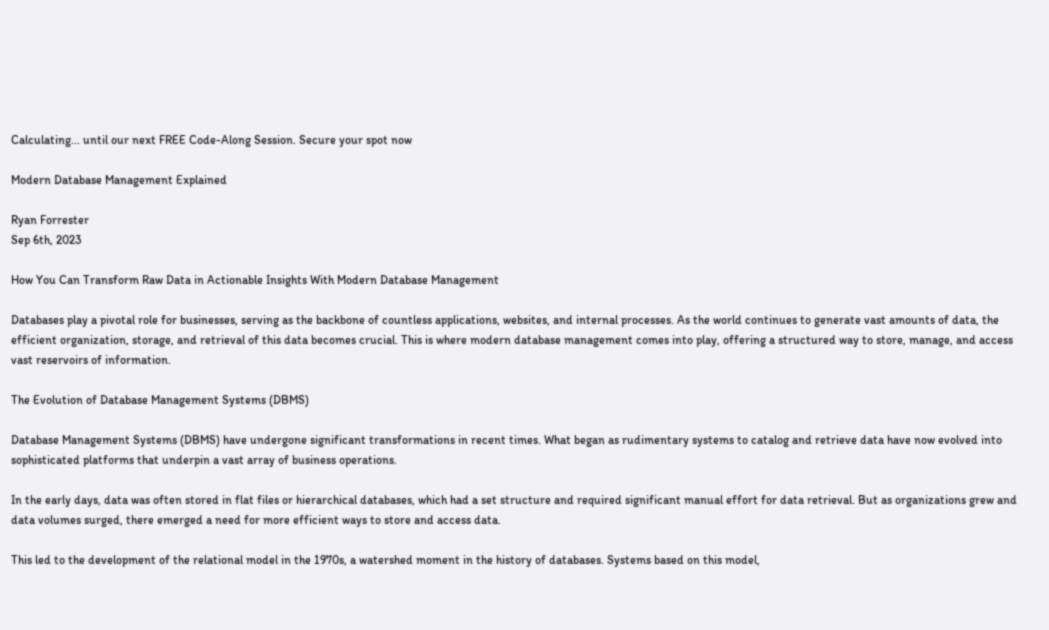Calculating... until our next FREE Code-Along Session. Secure your spot now

Modern Database Management Explained

Ryan Forrester
Sep 6th, 2023

How You Can Transform Raw Data in Actionable Insights With Modern Database Management

Databases play a pivotal role for businesses, serving as the backbone of countless applications, websites, and internal processes. As the world continues to generate vast amounts of data, the efficient organization, storage, and retrieval of this data becomes crucial. This is where modern database management comes into play, offering a structured way to store, manage, and access vast reservoirs of information.

The Evolution of Database Management Systems (DBMS)

Database Management Systems (DBMS) have undergone significant transformations in recent times. What began as rudimentary systems to catalog and retrieve data have now evolved into sophisticated platforms that underpin a vast array of business operations.

In the early days, data was often stored in flat files or hierarchical databases, which had a set structure and required significant manual effort for data retrieval. But as organizations grew and data volumes surged, there emerged a need for more efficient ways to store and access data.

This led to the development of the relational model in the 1970s, a watershed moment in the history of databases. Systems based on this model,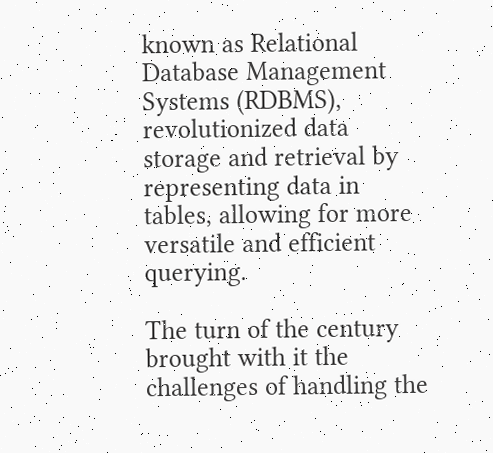known as Relational Database Management Systems (RDBMS), revolutionized data storage and retrieval by representing data in tables, allowing for more versatile and efficient querying.

The turn of the century brought with it the challenges of handling the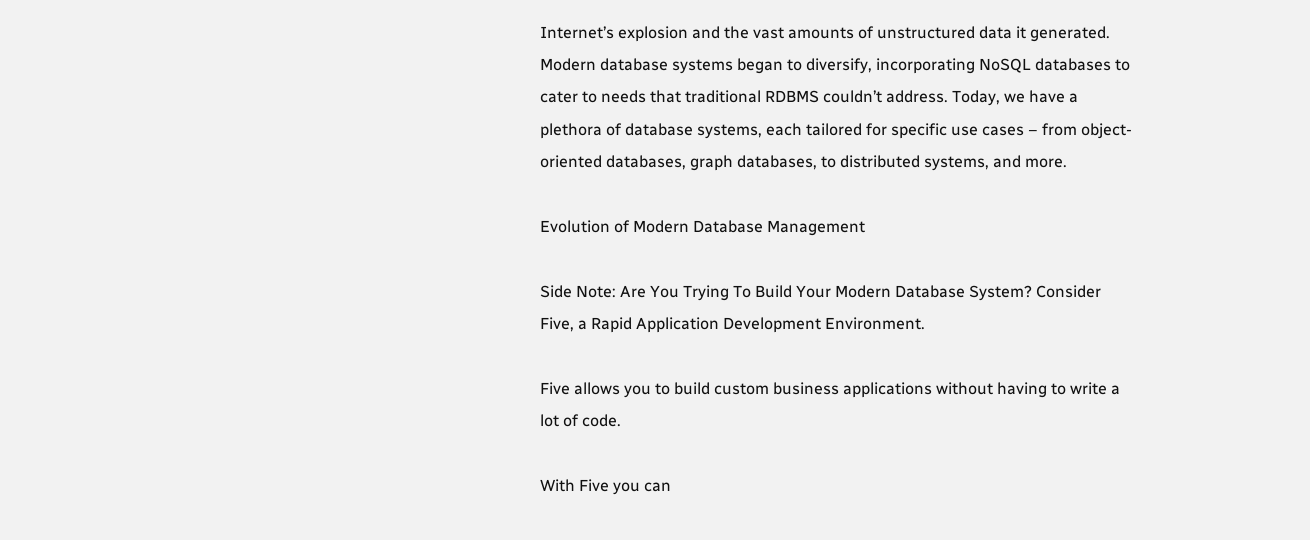Internet’s explosion and the vast amounts of unstructured data it generated. Modern database systems began to diversify, incorporating NoSQL databases to cater to needs that traditional RDBMS couldn’t address. Today, we have a plethora of database systems, each tailored for specific use cases – from object-oriented databases, graph databases, to distributed systems, and more.

Evolution of Modern Database Management

Side Note: Are You Trying To Build Your Modern Database System? Consider Five, a Rapid Application Development Environment.

Five allows you to build custom business applications without having to write a lot of code.

With Five you can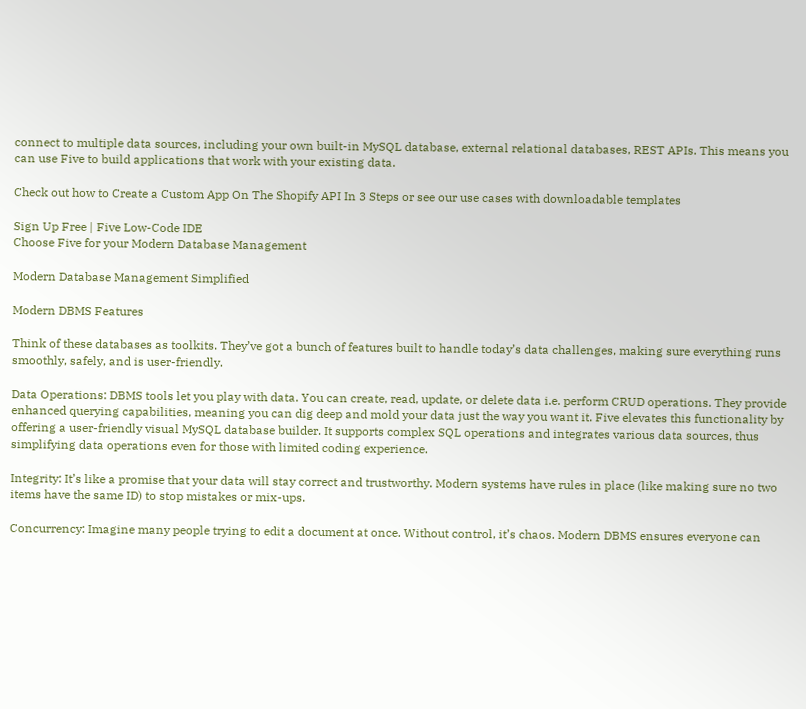connect to multiple data sources, including your own built-in MySQL database, external relational databases, REST APIs. This means you can use Five to build applications that work with your existing data.

Check out how to Create a Custom App On The Shopify API In 3 Steps or see our use cases with downloadable templates

Sign Up Free | Five Low-Code IDE
Choose Five for your Modern Database Management

Modern Database Management Simplified

Modern DBMS Features

Think of these databases as toolkits. They’ve got a bunch of features built to handle today’s data challenges, making sure everything runs smoothly, safely, and is user-friendly.

Data Operations: DBMS tools let you play with data. You can create, read, update, or delete data i.e. perform CRUD operations. They provide enhanced querying capabilities, meaning you can dig deep and mold your data just the way you want it. Five elevates this functionality by offering a user-friendly visual MySQL database builder. It supports complex SQL operations and integrates various data sources, thus simplifying data operations even for those with limited coding experience.

Integrity: It’s like a promise that your data will stay correct and trustworthy. Modern systems have rules in place (like making sure no two items have the same ID) to stop mistakes or mix-ups.

Concurrency: Imagine many people trying to edit a document at once. Without control, it’s chaos. Modern DBMS ensures everyone can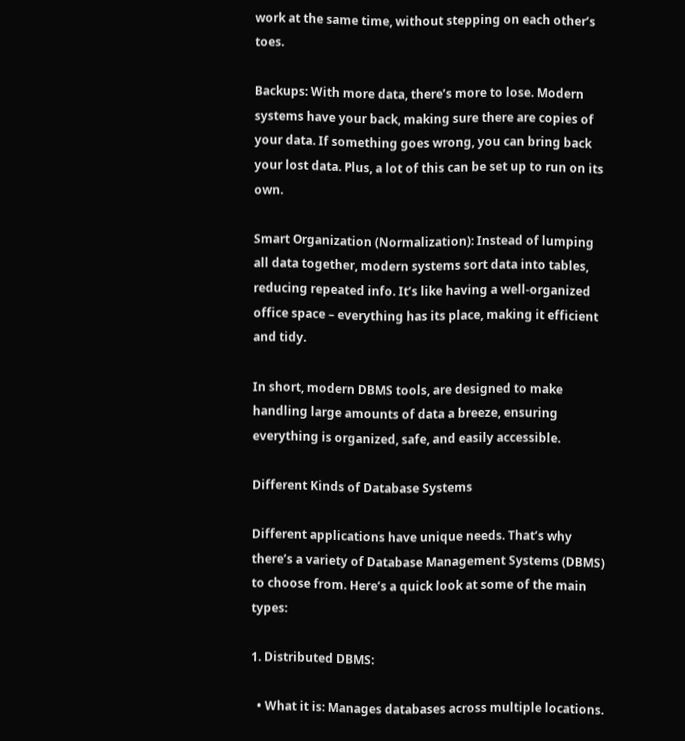work at the same time, without stepping on each other’s toes.

Backups: With more data, there’s more to lose. Modern systems have your back, making sure there are copies of your data. If something goes wrong, you can bring back your lost data. Plus, a lot of this can be set up to run on its own.

Smart Organization (Normalization): Instead of lumping all data together, modern systems sort data into tables, reducing repeated info. It’s like having a well-organized office space – everything has its place, making it efficient and tidy.

In short, modern DBMS tools, are designed to make handling large amounts of data a breeze, ensuring everything is organized, safe, and easily accessible.

Different Kinds of Database Systems

Different applications have unique needs. That’s why there’s a variety of Database Management Systems (DBMS) to choose from. Here’s a quick look at some of the main types:

1. Distributed DBMS:

  • What it is: Manages databases across multiple locations.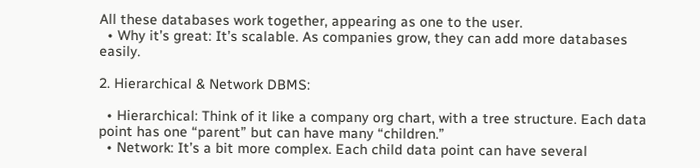All these databases work together, appearing as one to the user.
  • Why it’s great: It’s scalable. As companies grow, they can add more databases easily.

2. Hierarchical & Network DBMS:

  • Hierarchical: Think of it like a company org chart, with a tree structure. Each data point has one “parent” but can have many “children.”
  • Network: It’s a bit more complex. Each child data point can have several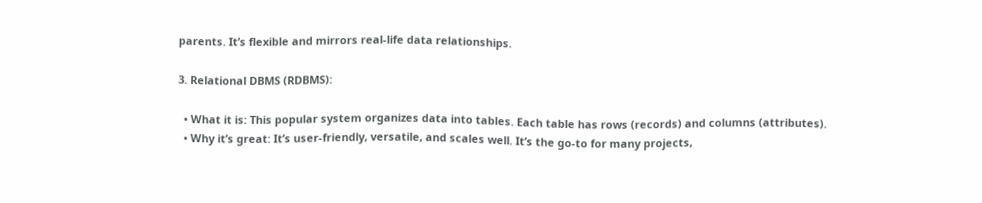parents. It’s flexible and mirrors real-life data relationships.

3. Relational DBMS (RDBMS):

  • What it is: This popular system organizes data into tables. Each table has rows (records) and columns (attributes).
  • Why it’s great: It’s user-friendly, versatile, and scales well. It’s the go-to for many projects,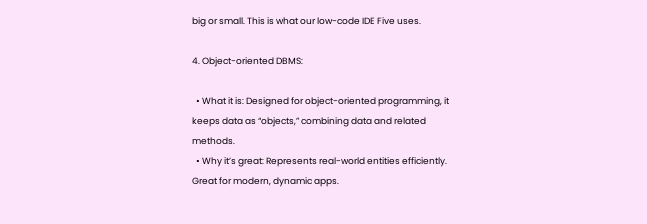big or small. This is what our low-code IDE Five uses.

4. Object-oriented DBMS:

  • What it is: Designed for object-oriented programming, it keeps data as “objects,” combining data and related methods.
  • Why it’s great: Represents real-world entities efficiently. Great for modern, dynamic apps.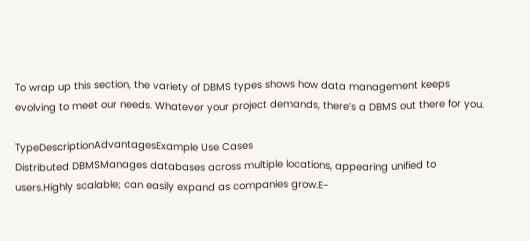To wrap up this section, the variety of DBMS types shows how data management keeps evolving to meet our needs. Whatever your project demands, there’s a DBMS out there for you.

TypeDescriptionAdvantagesExample Use Cases
Distributed DBMSManages databases across multiple locations, appearing unified to users.Highly scalable; can easily expand as companies grow.E-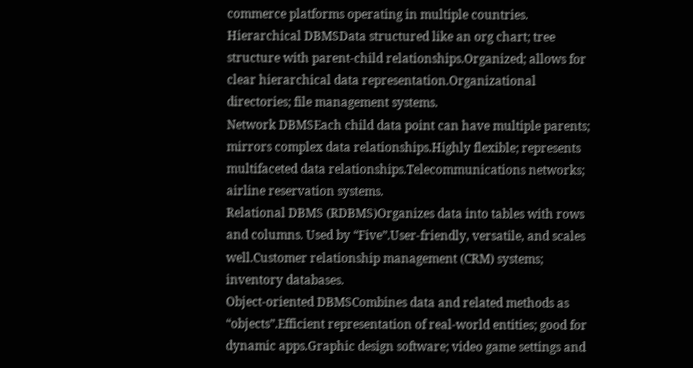commerce platforms operating in multiple countries.
Hierarchical DBMSData structured like an org chart; tree structure with parent-child relationships.Organized; allows for clear hierarchical data representation.Organizational directories; file management systems.
Network DBMSEach child data point can have multiple parents; mirrors complex data relationships.Highly flexible; represents multifaceted data relationships.Telecommunications networks; airline reservation systems.
Relational DBMS (RDBMS)Organizes data into tables with rows and columns. Used by “Five”.User-friendly, versatile, and scales well.Customer relationship management (CRM) systems; inventory databases.
Object-oriented DBMSCombines data and related methods as “objects”.Efficient representation of real-world entities; good for dynamic apps.Graphic design software; video game settings and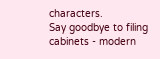characters.
Say goodbye to filing cabinets - modern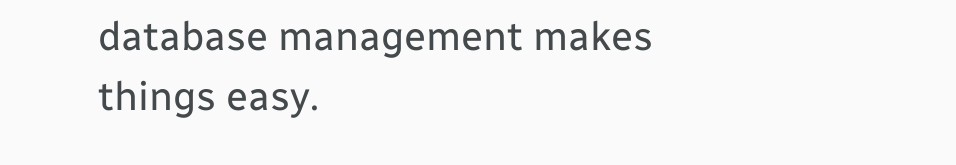database management makes things easy.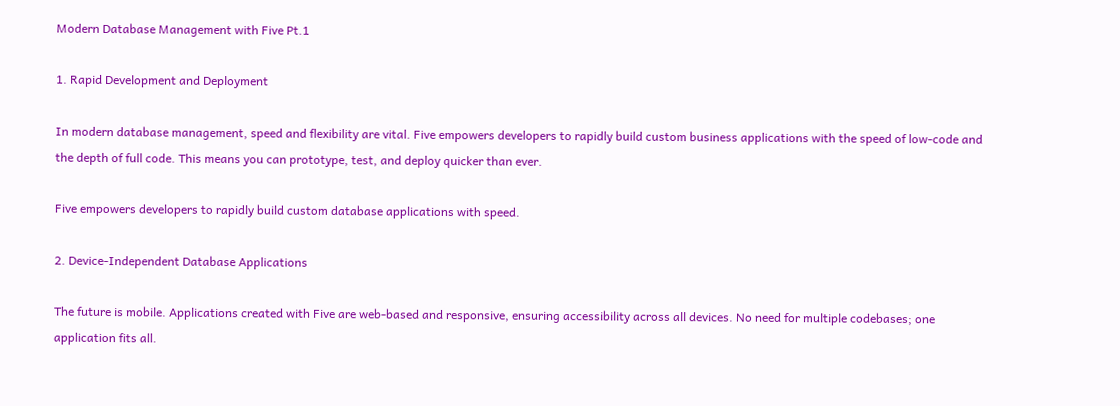Modern Database Management with Five Pt.1

1. Rapid Development and Deployment

In modern database management, speed and flexibility are vital. Five empowers developers to rapidly build custom business applications with the speed of low-code and the depth of full code. This means you can prototype, test, and deploy quicker than ever.

Five empowers developers to rapidly build custom database applications with speed.

2. Device-Independent Database Applications

The future is mobile. Applications created with Five are web-based and responsive, ensuring accessibility across all devices. No need for multiple codebases; one application fits all.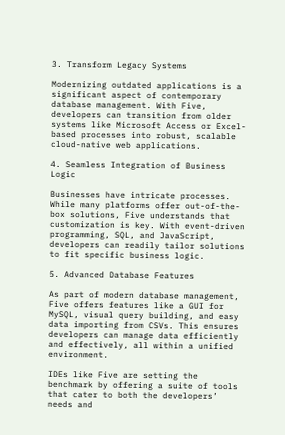3. Transform Legacy Systems

Modernizing outdated applications is a significant aspect of contemporary database management. With Five, developers can transition from older systems like Microsoft Access or Excel-based processes into robust, scalable cloud-native web applications.

4. Seamless Integration of Business Logic

Businesses have intricate processes. While many platforms offer out-of-the-box solutions, Five understands that customization is key. With event-driven programming, SQL, and JavaScript, developers can readily tailor solutions to fit specific business logic.

5. Advanced Database Features

As part of modern database management, Five offers features like a GUI for MySQL, visual query building, and easy data importing from CSVs. This ensures developers can manage data efficiently and effectively, all within a unified environment.

IDEs like Five are setting the benchmark by offering a suite of tools that cater to both the developers’ needs and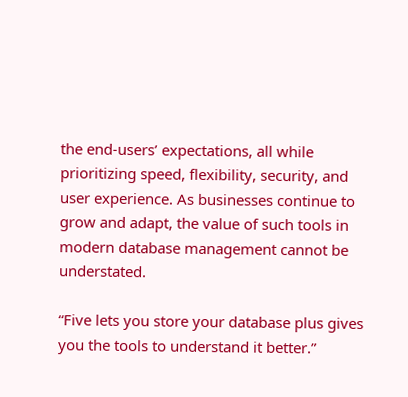the end-users’ expectations, all while prioritizing speed, flexibility, security, and user experience. As businesses continue to grow and adapt, the value of such tools in modern database management cannot be understated.

“Five lets you store your database plus gives you the tools to understand it better.”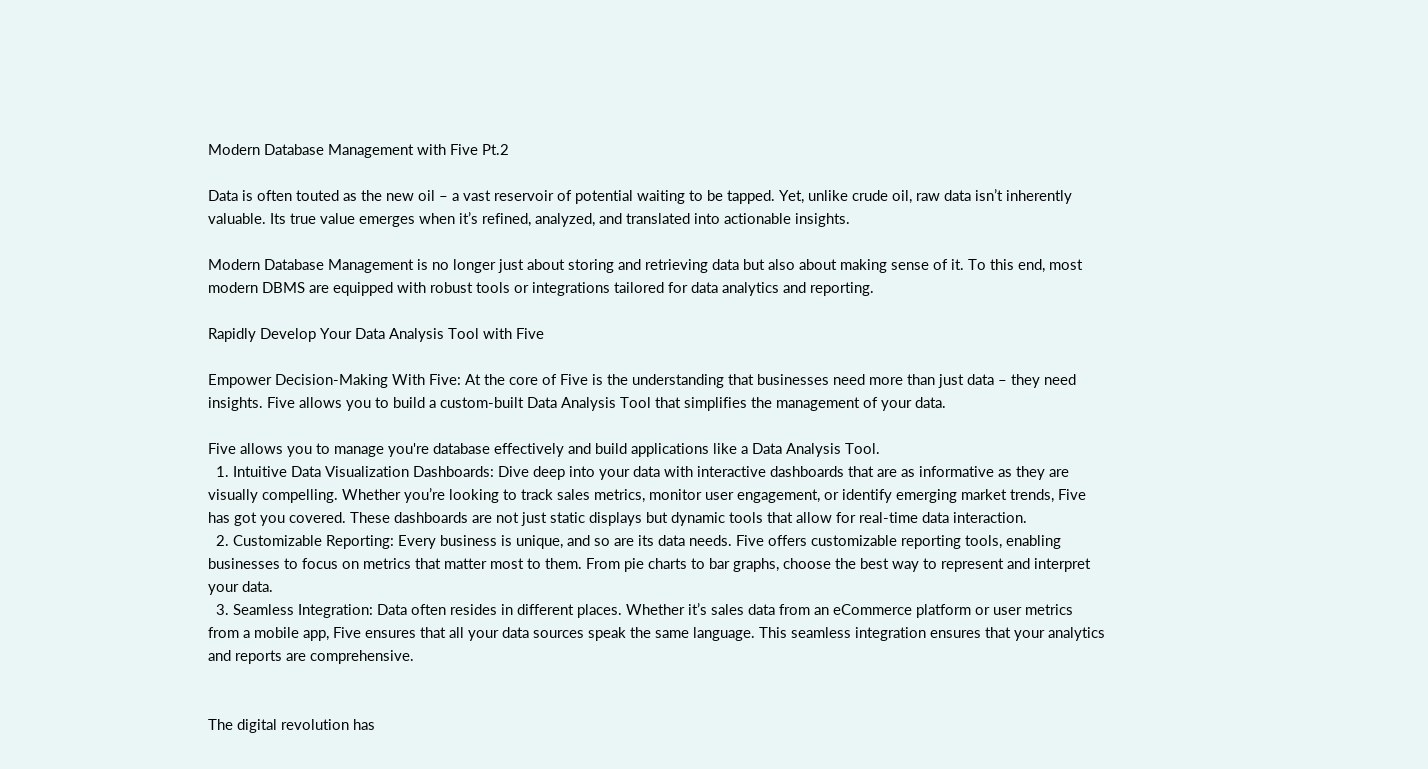Modern Database Management with Five Pt.2

Data is often touted as the new oil – a vast reservoir of potential waiting to be tapped. Yet, unlike crude oil, raw data isn’t inherently valuable. Its true value emerges when it’s refined, analyzed, and translated into actionable insights.

Modern Database Management is no longer just about storing and retrieving data but also about making sense of it. To this end, most modern DBMS are equipped with robust tools or integrations tailored for data analytics and reporting.

Rapidly Develop Your Data Analysis Tool with Five

Empower Decision-Making With Five: At the core of Five is the understanding that businesses need more than just data – they need insights. Five allows you to build a custom-built Data Analysis Tool that simplifies the management of your data.

Five allows you to manage you're database effectively and build applications like a Data Analysis Tool.
  1. Intuitive Data Visualization Dashboards: Dive deep into your data with interactive dashboards that are as informative as they are visually compelling. Whether you’re looking to track sales metrics, monitor user engagement, or identify emerging market trends, Five has got you covered. These dashboards are not just static displays but dynamic tools that allow for real-time data interaction.
  2. Customizable Reporting: Every business is unique, and so are its data needs. Five offers customizable reporting tools, enabling businesses to focus on metrics that matter most to them. From pie charts to bar graphs, choose the best way to represent and interpret your data.
  3. Seamless Integration: Data often resides in different places. Whether it’s sales data from an eCommerce platform or user metrics from a mobile app, Five ensures that all your data sources speak the same language. This seamless integration ensures that your analytics and reports are comprehensive.


The digital revolution has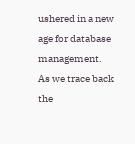ushered in a new age for database management. As we trace back the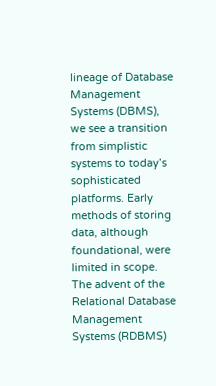lineage of Database Management Systems (DBMS), we see a transition from simplistic systems to today’s sophisticated platforms. Early methods of storing data, although foundational, were limited in scope. The advent of the Relational Database Management Systems (RDBMS)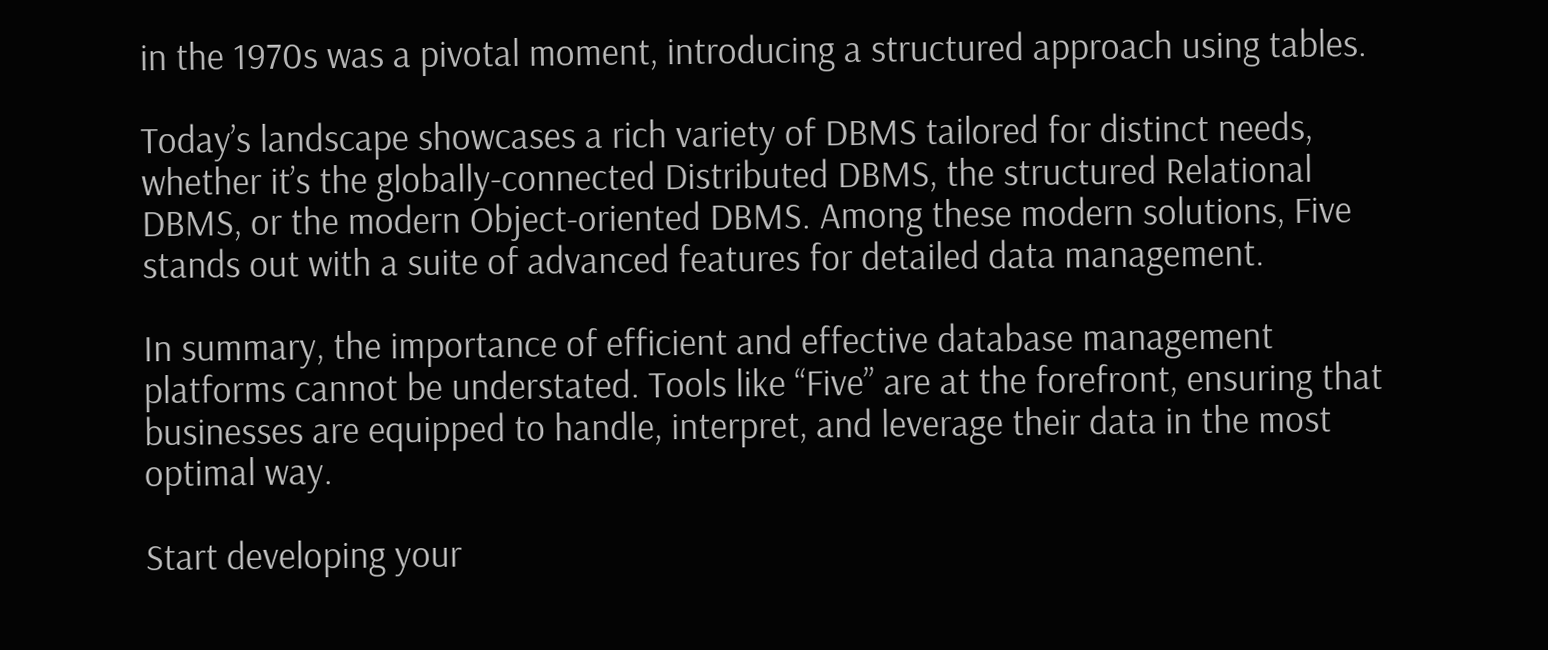in the 1970s was a pivotal moment, introducing a structured approach using tables.

Today’s landscape showcases a rich variety of DBMS tailored for distinct needs, whether it’s the globally-connected Distributed DBMS, the structured Relational DBMS, or the modern Object-oriented DBMS. Among these modern solutions, Five stands out with a suite of advanced features for detailed data management.

In summary, the importance of efficient and effective database management platforms cannot be understated. Tools like “Five” are at the forefront, ensuring that businesses are equipped to handle, interpret, and leverage their data in the most optimal way.

Start developing your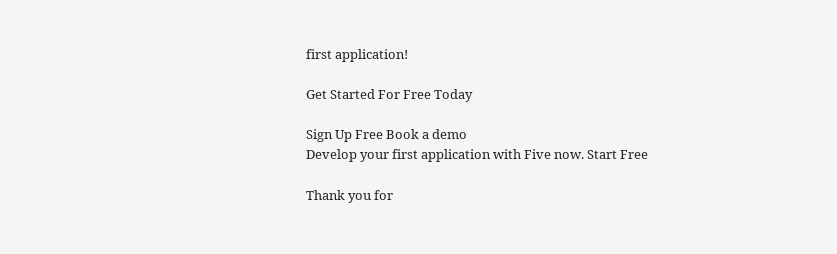first application!

Get Started For Free Today

Sign Up Free Book a demo
Develop your first application with Five now. Start Free

Thank you for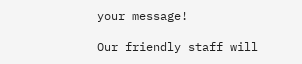your message!

Our friendly staff will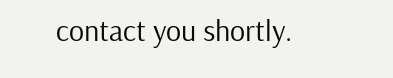contact you shortly.